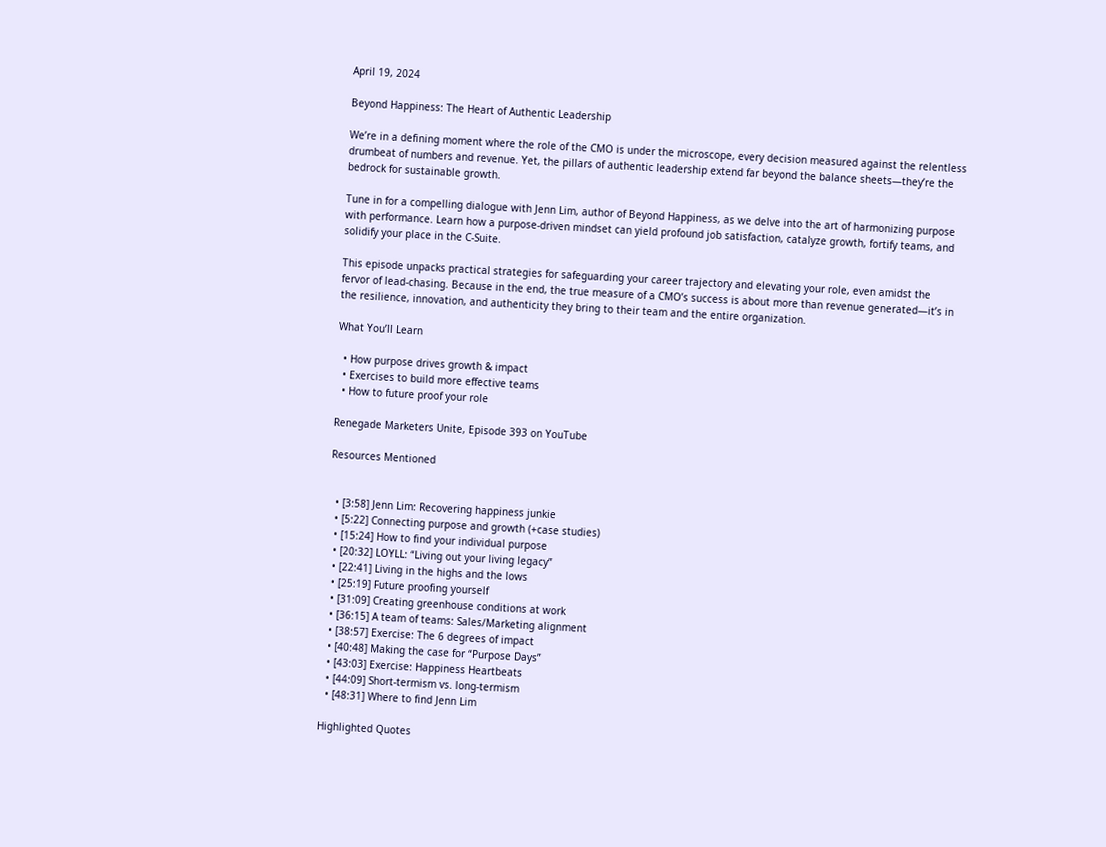April 19, 2024

Beyond Happiness: The Heart of Authentic Leadership

We’re in a defining moment where the role of the CMO is under the microscope, every decision measured against the relentless drumbeat of numbers and revenue. Yet, the pillars of authentic leadership extend far beyond the balance sheets—they’re the bedrock for sustainable growth.

Tune in for a compelling dialogue with Jenn Lim, author of Beyond Happiness, as we delve into the art of harmonizing purpose with performance. Learn how a purpose-driven mindset can yield profound job satisfaction, catalyze growth, fortify teams, and solidify your place in the C-Suite.

This episode unpacks practical strategies for safeguarding your career trajectory and elevating your role, even amidst the fervor of lead-chasing. Because in the end, the true measure of a CMO’s success is about more than revenue generated—it’s in the resilience, innovation, and authenticity they bring to their team and the entire organization.

What You’ll Learn

  • How purpose drives growth & impact
  • Exercises to build more effective teams
  • How to future proof your role

Renegade Marketers Unite, Episode 393 on YouTube

Resources Mentioned


  • [3:58] Jenn Lim: Recovering happiness junkie
  • [5:22] Connecting purpose and growth (+case studies)
  • [15:24] How to find your individual purpose
  • [20:32] LOYLL: “Living out your living legacy”
  • [22:41] Living in the highs and the lows
  • [25:19] Future proofing yourself
  • [31:09] Creating greenhouse conditions at work
  • [36:15] A team of teams: Sales/Marketing alignment
  • [38:57] Exercise: The 6 degrees of impact
  • [40:48] Making the case for “Purpose Days”
  • [43:03] Exercise: Happiness Heartbeats
  • [44:09] Short-termism vs. long-termism
  • [48:31] Where to find Jenn Lim

Highlighted Quotes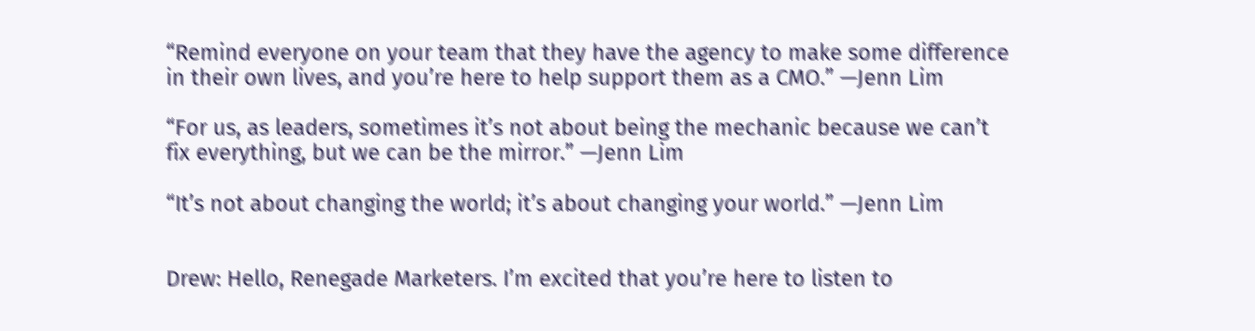“Remind everyone on your team that they have the agency to make some difference in their own lives, and you’re here to help support them as a CMO.” —Jenn Lim

“For us, as leaders, sometimes it’s not about being the mechanic because we can’t fix everything, but we can be the mirror.” —Jenn Lim

“It’s not about changing the world; it’s about changing your world.” —Jenn Lim


Drew: Hello, Renegade Marketers. I’m excited that you’re here to listen to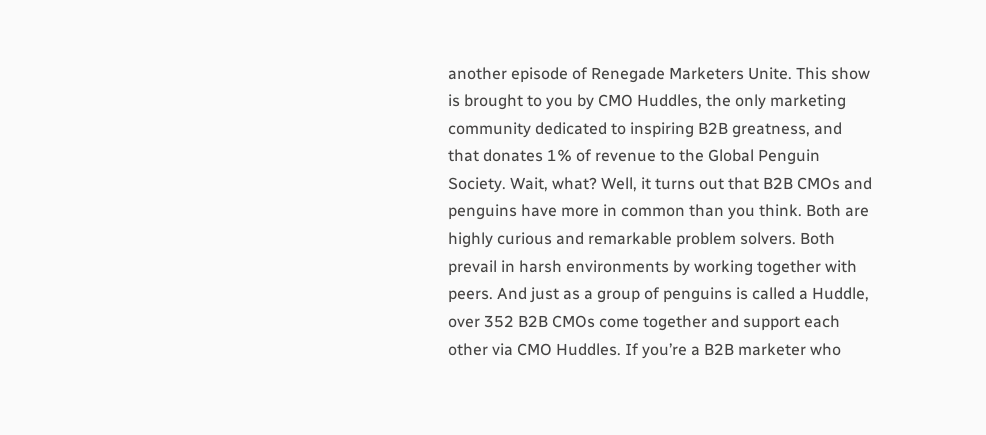another episode of Renegade Marketers Unite. This show is brought to you by CMO Huddles, the only marketing community dedicated to inspiring B2B greatness, and that donates 1% of revenue to the Global Penguin Society. Wait, what? Well, it turns out that B2B CMOs and penguins have more in common than you think. Both are highly curious and remarkable problem solvers. Both prevail in harsh environments by working together with peers. And just as a group of penguins is called a Huddle, over 352 B2B CMOs come together and support each other via CMO Huddles. If you’re a B2B marketer who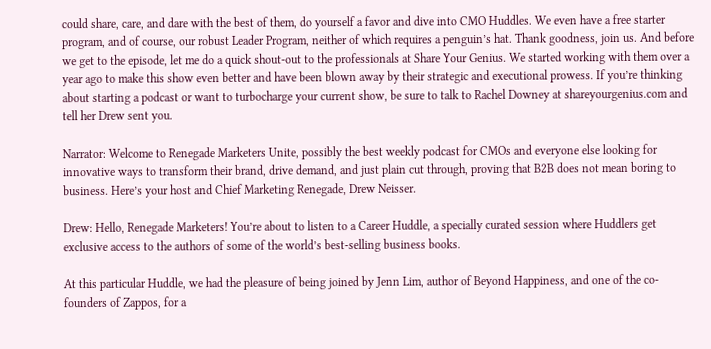could share, care, and dare with the best of them, do yourself a favor and dive into CMO Huddles. We even have a free starter program, and of course, our robust Leader Program, neither of which requires a penguin’s hat. Thank goodness, join us. And before we get to the episode, let me do a quick shout-out to the professionals at Share Your Genius. We started working with them over a year ago to make this show even better and have been blown away by their strategic and executional prowess. If you’re thinking about starting a podcast or want to turbocharge your current show, be sure to talk to Rachel Downey at shareyourgenius.com and tell her Drew sent you.

Narrator: Welcome to Renegade Marketers Unite, possibly the best weekly podcast for CMOs and everyone else looking for innovative ways to transform their brand, drive demand, and just plain cut through, proving that B2B does not mean boring to business. Here’s your host and Chief Marketing Renegade, Drew Neisser.

Drew: Hello, Renegade Marketers! You’re about to listen to a Career Huddle, a specially curated session where Huddlers get exclusive access to the authors of some of the world’s best-selling business books.

At this particular Huddle, we had the pleasure of being joined by Jenn Lim, author of Beyond Happiness, and one of the co-founders of Zappos, for a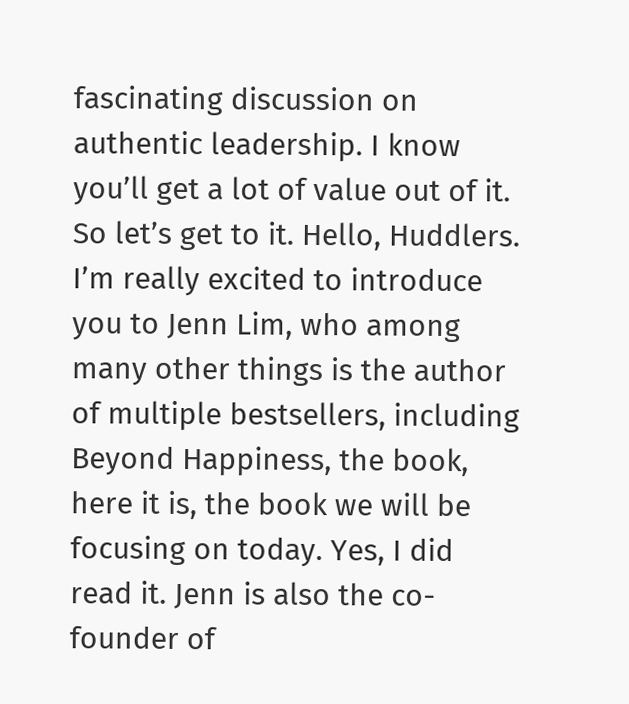fascinating discussion on authentic leadership. I know you’ll get a lot of value out of it. So let’s get to it. Hello, Huddlers. I’m really excited to introduce you to Jenn Lim, who among many other things is the author of multiple bestsellers, including Beyond Happiness, the book, here it is, the book we will be focusing on today. Yes, I did read it. Jenn is also the co-founder of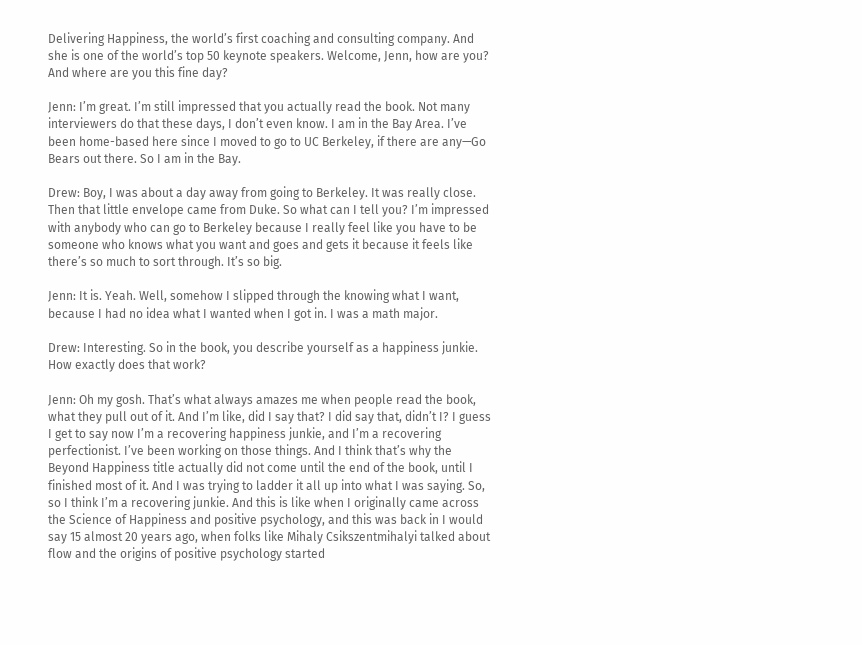Delivering Happiness, the world’s first coaching and consulting company. And she is one of the world’s top 50 keynote speakers. Welcome, Jenn, how are you? And where are you this fine day?

Jenn: I’m great. I’m still impressed that you actually read the book. Not many interviewers do that these days, I don’t even know. I am in the Bay Area. I’ve been home-based here since I moved to go to UC Berkeley, if there are any—Go Bears out there. So I am in the Bay.

Drew: Boy, I was about a day away from going to Berkeley. It was really close. Then that little envelope came from Duke. So what can I tell you? I’m impressed with anybody who can go to Berkeley because I really feel like you have to be someone who knows what you want and goes and gets it because it feels like there’s so much to sort through. It’s so big.

Jenn: It is. Yeah. Well, somehow I slipped through the knowing what I want, because I had no idea what I wanted when I got in. I was a math major.

Drew: Interesting. So in the book, you describe yourself as a happiness junkie. How exactly does that work?

Jenn: Oh my gosh. That’s what always amazes me when people read the book, what they pull out of it. And I’m like, did I say that? I did say that, didn’t I? I guess I get to say now I’m a recovering happiness junkie, and I’m a recovering perfectionist. I’ve been working on those things. And I think that’s why the Beyond Happiness title actually did not come until the end of the book, until I finished most of it. And I was trying to ladder it all up into what I was saying. So, so I think I’m a recovering junkie. And this is like when I originally came across the Science of Happiness and positive psychology, and this was back in I would say 15 almost 20 years ago, when folks like Mihaly Csikszentmihalyi talked about flow and the origins of positive psychology started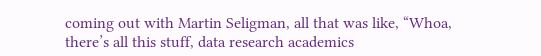coming out with Martin Seligman, all that was like, “Whoa, there’s all this stuff, data research academics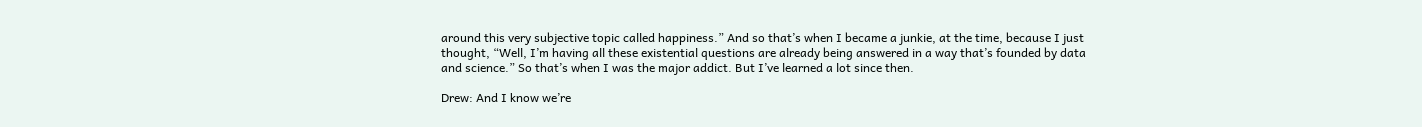around this very subjective topic called happiness.” And so that’s when I became a junkie, at the time, because I just thought, “Well, I’m having all these existential questions are already being answered in a way that’s founded by data and science.” So that’s when I was the major addict. But I’ve learned a lot since then.

Drew: And I know we’re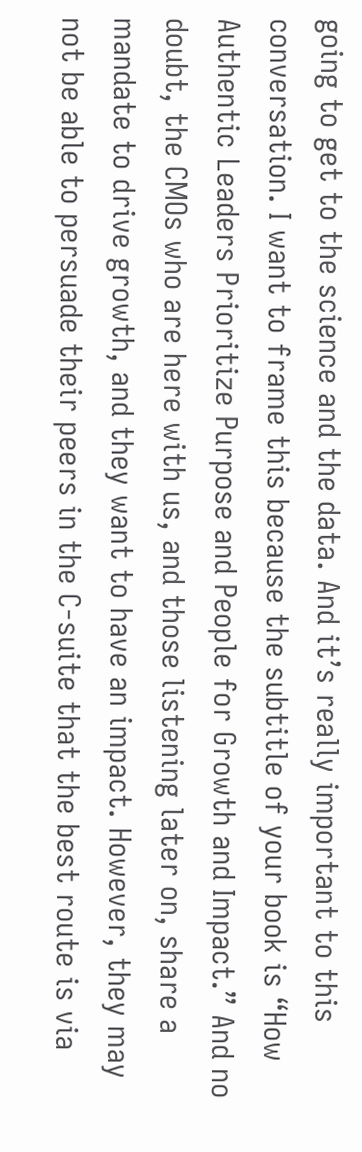going to get to the science and the data. And it’s really important to this conversation. I want to frame this because the subtitle of your book is “How Authentic Leaders Prioritize Purpose and People for Growth and Impact.” And no doubt, the CMOs who are here with us, and those listening later on, share a mandate to drive growth, and they want to have an impact. However, they may not be able to persuade their peers in the C-suite that the best route is via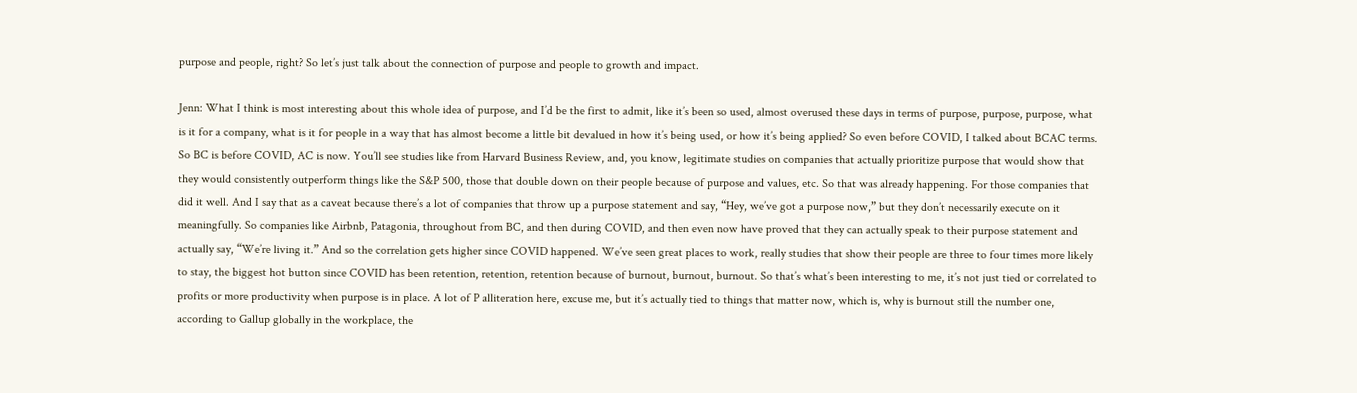purpose and people, right? So let’s just talk about the connection of purpose and people to growth and impact.

Jenn: What I think is most interesting about this whole idea of purpose, and I’d be the first to admit, like it’s been so used, almost overused these days in terms of purpose, purpose, purpose, what is it for a company, what is it for people in a way that has almost become a little bit devalued in how it’s being used, or how it’s being applied? So even before COVID, I talked about BCAC terms. So BC is before COVID, AC is now. You’ll see studies like from Harvard Business Review, and, you know, legitimate studies on companies that actually prioritize purpose that would show that they would consistently outperform things like the S&P 500, those that double down on their people because of purpose and values, etc. So that was already happening. For those companies that did it well. And I say that as a caveat because there’s a lot of companies that throw up a purpose statement and say, “Hey, we’ve got a purpose now,” but they don’t necessarily execute on it meaningfully. So companies like Airbnb, Patagonia, throughout from BC, and then during COVID, and then even now have proved that they can actually speak to their purpose statement and actually say, “We’re living it.” And so the correlation gets higher since COVID happened. We’ve seen great places to work, really studies that show their people are three to four times more likely to stay, the biggest hot button since COVID has been retention, retention, retention because of burnout, burnout, burnout. So that’s what’s been interesting to me, it’s not just tied or correlated to profits or more productivity when purpose is in place. A lot of P alliteration here, excuse me, but it’s actually tied to things that matter now, which is, why is burnout still the number one, according to Gallup globally in the workplace, the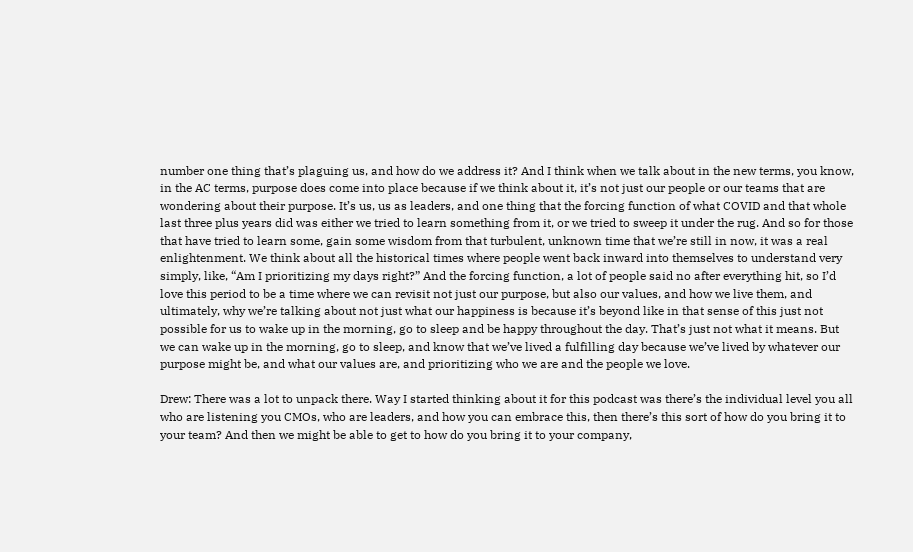number one thing that’s plaguing us, and how do we address it? And I think when we talk about in the new terms, you know, in the AC terms, purpose does come into place because if we think about it, it’s not just our people or our teams that are wondering about their purpose. It’s us, us as leaders, and one thing that the forcing function of what COVID and that whole last three plus years did was either we tried to learn something from it, or we tried to sweep it under the rug. And so for those that have tried to learn some, gain some wisdom from that turbulent, unknown time that we’re still in now, it was a real enlightenment. We think about all the historical times where people went back inward into themselves to understand very simply, like, “Am I prioritizing my days right?” And the forcing function, a lot of people said no after everything hit, so I’d love this period to be a time where we can revisit not just our purpose, but also our values, and how we live them, and ultimately, why we’re talking about not just what our happiness is because it’s beyond like in that sense of this just not possible for us to wake up in the morning, go to sleep and be happy throughout the day. That’s just not what it means. But we can wake up in the morning, go to sleep, and know that we’ve lived a fulfilling day because we’ve lived by whatever our purpose might be, and what our values are, and prioritizing who we are and the people we love.

Drew: There was a lot to unpack there. Way I started thinking about it for this podcast was there’s the individual level you all who are listening you CMOs, who are leaders, and how you can embrace this, then there’s this sort of how do you bring it to your team? And then we might be able to get to how do you bring it to your company,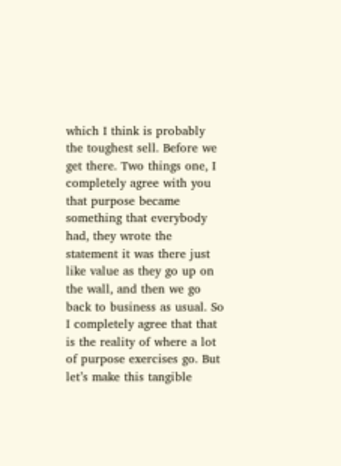which I think is probably the toughest sell. Before we get there. Two things one, I completely agree with you that purpose became something that everybody had, they wrote the statement it was there just like value as they go up on the wall, and then we go back to business as usual. So I completely agree that that is the reality of where a lot of purpose exercises go. But let’s make this tangible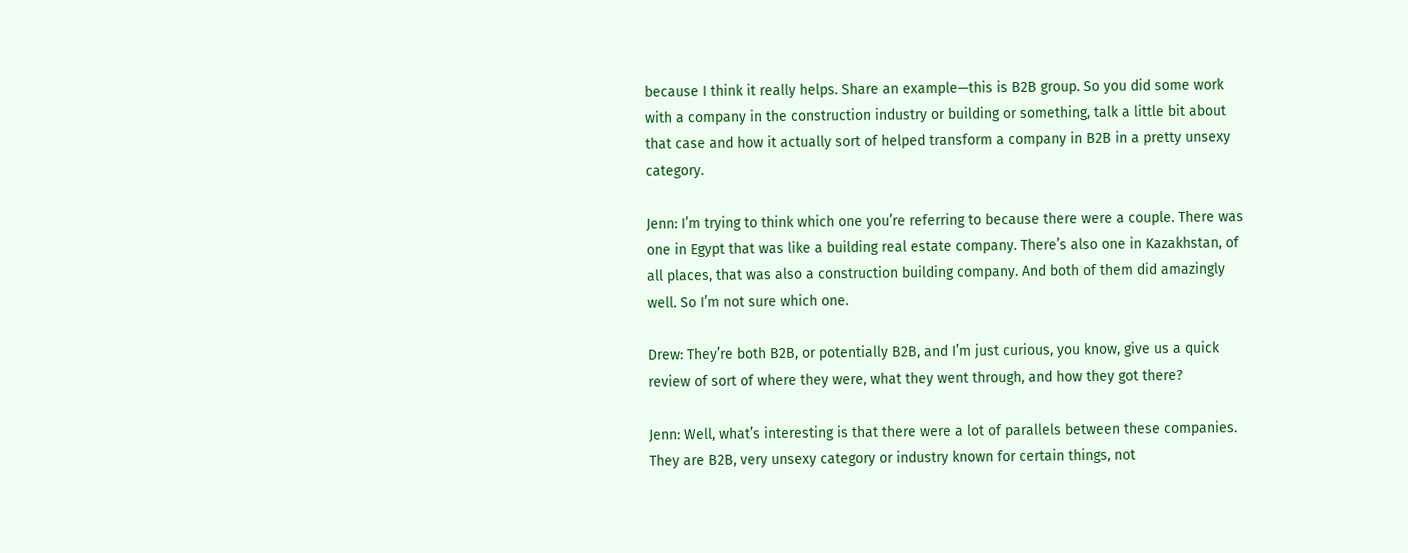because I think it really helps. Share an example—this is B2B group. So you did some work with a company in the construction industry or building or something, talk a little bit about that case and how it actually sort of helped transform a company in B2B in a pretty unsexy category.

Jenn: I’m trying to think which one you’re referring to because there were a couple. There was one in Egypt that was like a building real estate company. There’s also one in Kazakhstan, of all places, that was also a construction building company. And both of them did amazingly well. So I’m not sure which one.

Drew: They’re both B2B, or potentially B2B, and I’m just curious, you know, give us a quick review of sort of where they were, what they went through, and how they got there?

Jenn: Well, what’s interesting is that there were a lot of parallels between these companies. They are B2B, very unsexy category or industry known for certain things, not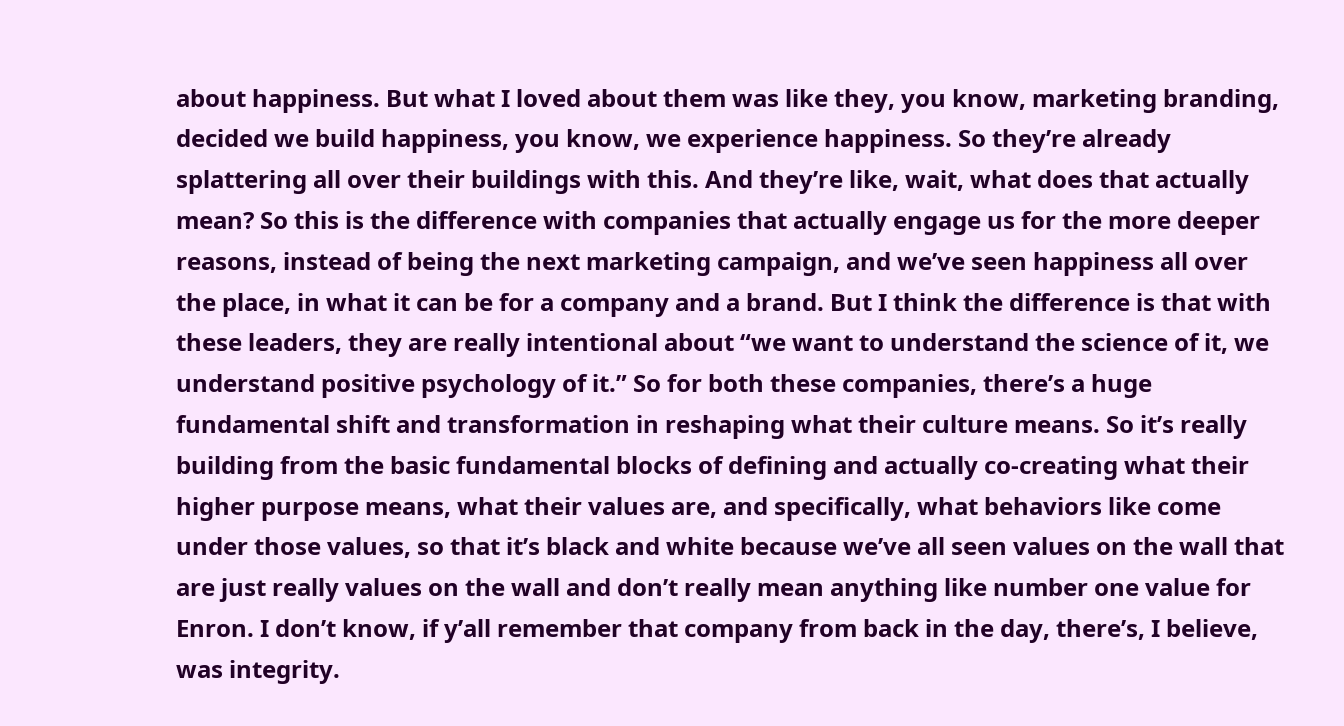about happiness. But what I loved about them was like they, you know, marketing branding, decided we build happiness, you know, we experience happiness. So they’re already splattering all over their buildings with this. And they’re like, wait, what does that actually mean? So this is the difference with companies that actually engage us for the more deeper reasons, instead of being the next marketing campaign, and we’ve seen happiness all over the place, in what it can be for a company and a brand. But I think the difference is that with these leaders, they are really intentional about “we want to understand the science of it, we understand positive psychology of it.” So for both these companies, there’s a huge fundamental shift and transformation in reshaping what their culture means. So it’s really building from the basic fundamental blocks of defining and actually co-creating what their higher purpose means, what their values are, and specifically, what behaviors like come under those values, so that it’s black and white because we’ve all seen values on the wall that are just really values on the wall and don’t really mean anything like number one value for Enron. I don’t know, if y’all remember that company from back in the day, there’s, I believe, was integrity.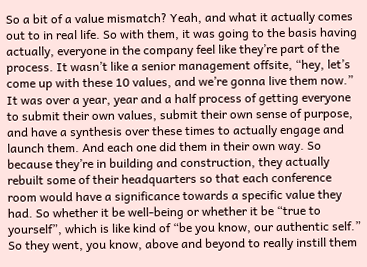So a bit of a value mismatch? Yeah, and what it actually comes out to in real life. So with them, it was going to the basis having actually, everyone in the company feel like they’re part of the process. It wasn’t like a senior management offsite, “hey, let’s come up with these 10 values, and we’re gonna live them now.” It was over a year, year and a half process of getting everyone to submit their own values, submit their own sense of purpose, and have a synthesis over these times to actually engage and launch them. And each one did them in their own way. So because they’re in building and construction, they actually rebuilt some of their headquarters so that each conference room would have a significance towards a specific value they had. So whether it be well-being or whether it be “true to yourself”, which is like kind of “be you know, our authentic self.” So they went, you know, above and beyond to really instill them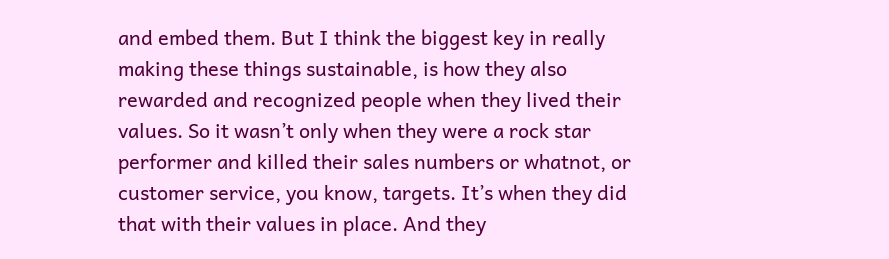and embed them. But I think the biggest key in really making these things sustainable, is how they also rewarded and recognized people when they lived their values. So it wasn’t only when they were a rock star performer and killed their sales numbers or whatnot, or customer service, you know, targets. It’s when they did that with their values in place. And they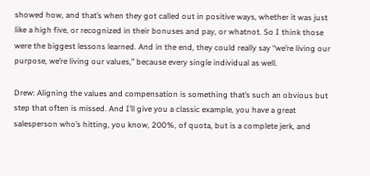showed how, and that’s when they got called out in positive ways, whether it was just like a high five, or recognized in their bonuses and pay, or whatnot. So I think those were the biggest lessons learned. And in the end, they could really say “we’re living our purpose, we’re living our values,” because every single individual as well.

Drew: Aligning the values and compensation is something that’s such an obvious but step that often is missed. And I’ll give you a classic example, you have a great salesperson who’s hitting, you know, 200%, of quota, but is a complete jerk, and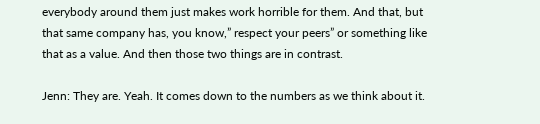everybody around them just makes work horrible for them. And that, but that same company has, you know,” respect your peers” or something like that as a value. And then those two things are in contrast.

Jenn: They are. Yeah. It comes down to the numbers as we think about it.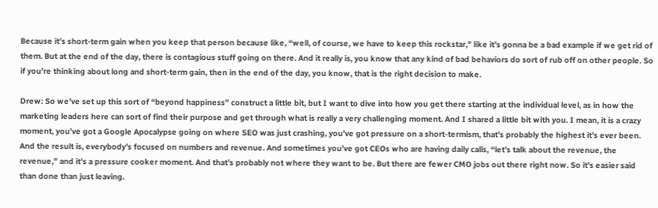Because it’s short-term gain when you keep that person because like, “well, of course, we have to keep this rockstar,” like it’s gonna be a bad example if we get rid of them. But at the end of the day, there is contagious stuff going on there. And it really is, you know that any kind of bad behaviors do sort of rub off on other people. So if you’re thinking about long and short-term gain, then in the end of the day, you know, that is the right decision to make.

Drew: So we’ve set up this sort of “beyond happiness” construct a little bit, but I want to dive into how you get there starting at the individual level, as in how the marketing leaders here can sort of find their purpose and get through what is really a very challenging moment. And I shared a little bit with you. I mean, it is a crazy moment, you’ve got a Google Apocalypse going on where SEO was just crashing, you’ve got pressure on a short-termism, that’s probably the highest it’s ever been. And the result is, everybody’s focused on numbers and revenue. And sometimes you’ve got CEOs who are having daily calls, “let’s talk about the revenue, the revenue,” and it’s a pressure cooker moment. And that’s probably not where they want to be. But there are fewer CMO jobs out there right now. So it’s easier said than done than just leaving.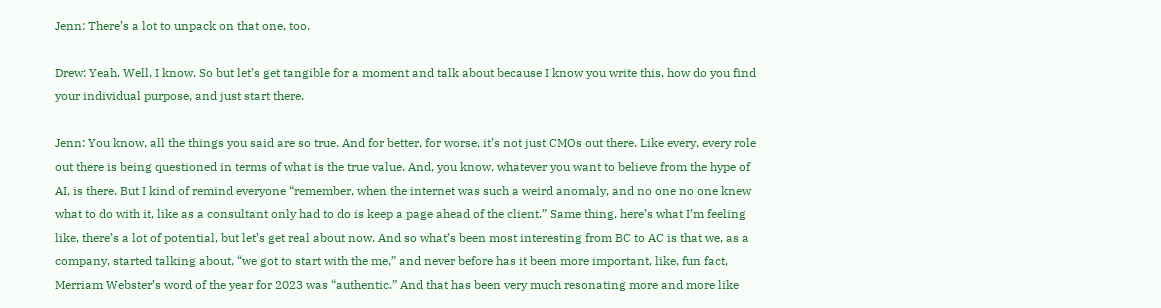Jenn: There’s a lot to unpack on that one, too.

Drew: Yeah. Well, I know. So but let’s get tangible for a moment and talk about because I know you write this, how do you find your individual purpose, and just start there.

Jenn: You know, all the things you said are so true. And for better, for worse, it’s not just CMOs out there. Like every, every role out there is being questioned in terms of what is the true value. And, you know, whatever you want to believe from the hype of AI, is there. But I kind of remind everyone “remember, when the internet was such a weird anomaly, and no one no one knew what to do with it, like as a consultant only had to do is keep a page ahead of the client.” Same thing, here’s what I’m feeling like, there’s a lot of potential, but let’s get real about now. And so what’s been most interesting from BC to AC is that we, as a company, started talking about, “we got to start with the me,” and never before has it been more important, like, fun fact, Merriam Webster’s word of the year for 2023 was “authentic.” And that has been very much resonating more and more like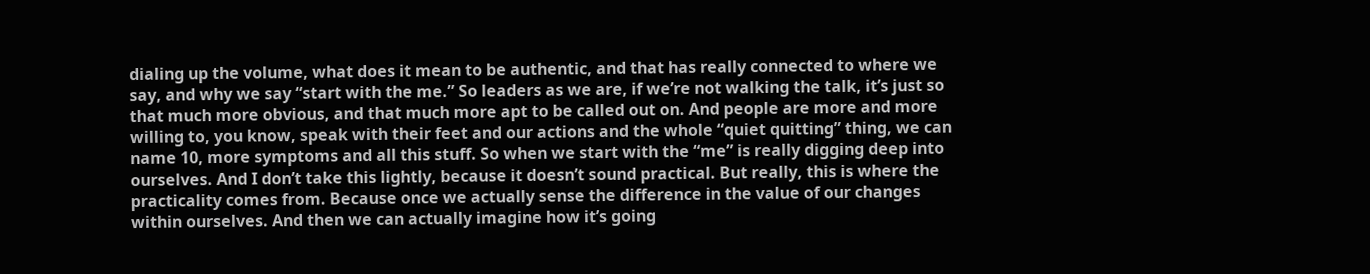dialing up the volume, what does it mean to be authentic, and that has really connected to where we say, and why we say “start with the me.” So leaders as we are, if we’re not walking the talk, it’s just so that much more obvious, and that much more apt to be called out on. And people are more and more willing to, you know, speak with their feet and our actions and the whole “quiet quitting” thing, we can name 10, more symptoms and all this stuff. So when we start with the “me” is really digging deep into ourselves. And I don’t take this lightly, because it doesn’t sound practical. But really, this is where the practicality comes from. Because once we actually sense the difference in the value of our changes within ourselves. And then we can actually imagine how it’s going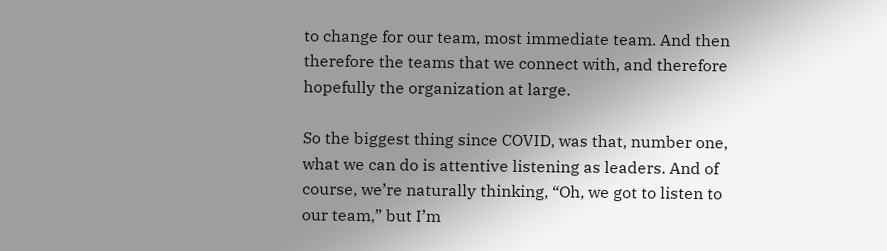to change for our team, most immediate team. And then therefore the teams that we connect with, and therefore hopefully the organization at large.

So the biggest thing since COVID, was that, number one, what we can do is attentive listening as leaders. And of course, we’re naturally thinking, “Oh, we got to listen to our team,” but I’m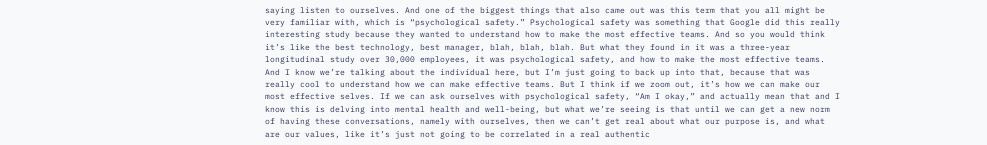saying listen to ourselves. And one of the biggest things that also came out was this term that you all might be very familiar with, which is “psychological safety.” Psychological safety was something that Google did this really interesting study because they wanted to understand how to make the most effective teams. And so you would think it’s like the best technology, best manager, blah, blah, blah. But what they found in it was a three-year longitudinal study over 30,000 employees, it was psychological safety, and how to make the most effective teams. And I know we’re talking about the individual here, but I’m just going to back up into that, because that was really cool to understand how we can make effective teams. But I think if we zoom out, it’s how we can make our most effective selves. If we can ask ourselves with psychological safety, “Am I okay,” and actually mean that and I know this is delving into mental health and well-being, but what we’re seeing is that until we can get a new norm of having these conversations, namely with ourselves, then we can’t get real about what our purpose is, and what are our values, like it’s just not going to be correlated in a real authentic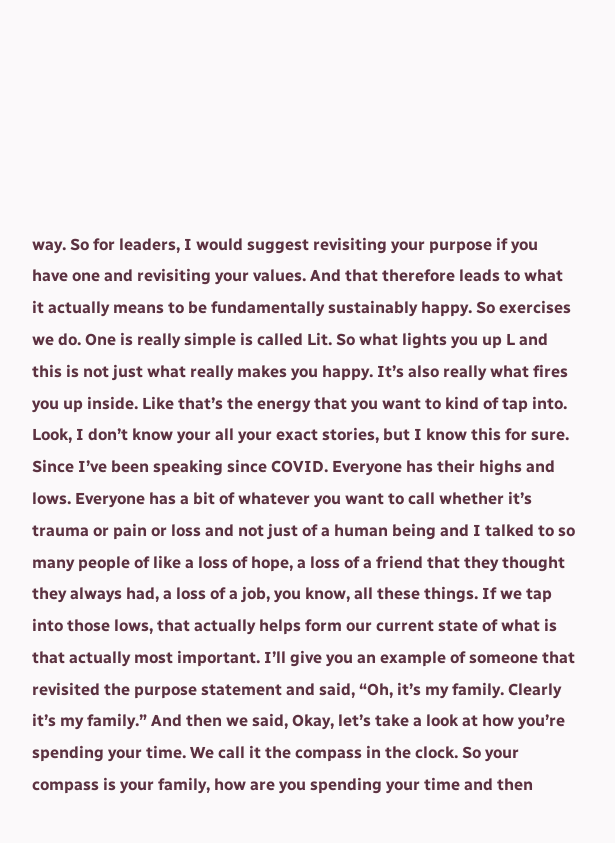way. So for leaders, I would suggest revisiting your purpose if you have one and revisiting your values. And that therefore leads to what it actually means to be fundamentally sustainably happy. So exercises we do. One is really simple is called Lit. So what lights you up L and this is not just what really makes you happy. It’s also really what fires you up inside. Like that’s the energy that you want to kind of tap into. Look, I don’t know your all your exact stories, but I know this for sure. Since I’ve been speaking since COVID. Everyone has their highs and lows. Everyone has a bit of whatever you want to call whether it’s trauma or pain or loss and not just of a human being and I talked to so many people of like a loss of hope, a loss of a friend that they thought they always had, a loss of a job, you know, all these things. If we tap into those lows, that actually helps form our current state of what is that actually most important. I’ll give you an example of someone that revisited the purpose statement and said, “Oh, it’s my family. Clearly it’s my family.” And then we said, Okay, let’s take a look at how you’re spending your time. We call it the compass in the clock. So your compass is your family, how are you spending your time and then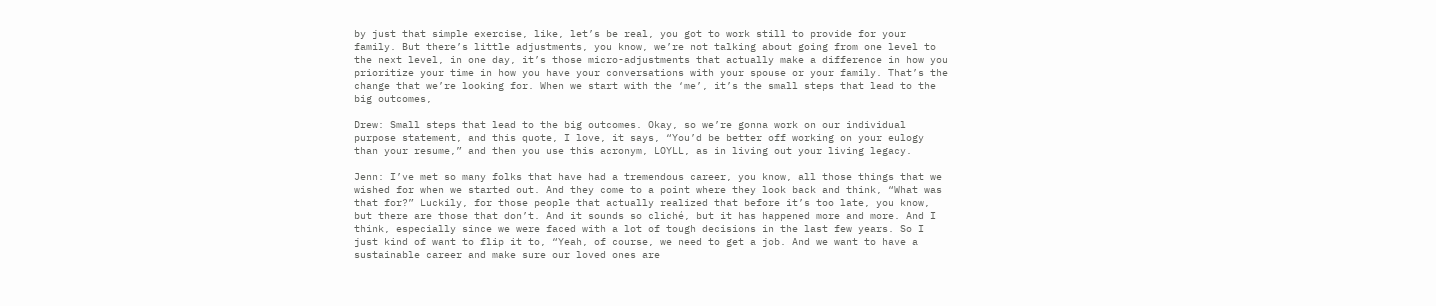by just that simple exercise, like, let’s be real, you got to work still to provide for your family. But there’s little adjustments, you know, we’re not talking about going from one level to the next level, in one day, it’s those micro-adjustments that actually make a difference in how you prioritize your time in how you have your conversations with your spouse or your family. That’s the change that we’re looking for. When we start with the ‘me’, it’s the small steps that lead to the big outcomes,

Drew: Small steps that lead to the big outcomes. Okay, so we’re gonna work on our individual purpose statement, and this quote, I love, it says, “You’d be better off working on your eulogy than your resume,” and then you use this acronym, LOYLL, as in living out your living legacy.

Jenn: I’ve met so many folks that have had a tremendous career, you know, all those things that we wished for when we started out. And they come to a point where they look back and think, “What was that for?” Luckily, for those people that actually realized that before it’s too late, you know, but there are those that don’t. And it sounds so cliché, but it has happened more and more. And I think, especially since we were faced with a lot of tough decisions in the last few years. So I just kind of want to flip it to, “Yeah, of course, we need to get a job. And we want to have a sustainable career and make sure our loved ones are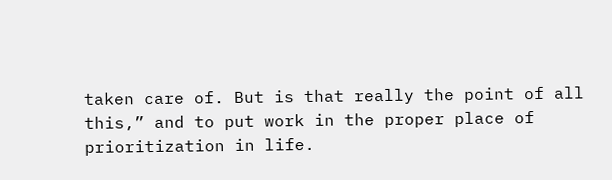taken care of. But is that really the point of all this,” and to put work in the proper place of prioritization in life.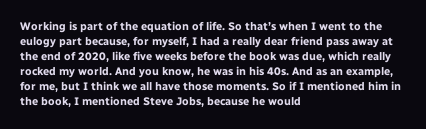Working is part of the equation of life. So that’s when I went to the eulogy part because, for myself, I had a really dear friend pass away at the end of 2020, like five weeks before the book was due, which really rocked my world. And you know, he was in his 40s. And as an example, for me, but I think we all have those moments. So if I mentioned him in the book, I mentioned Steve Jobs, because he would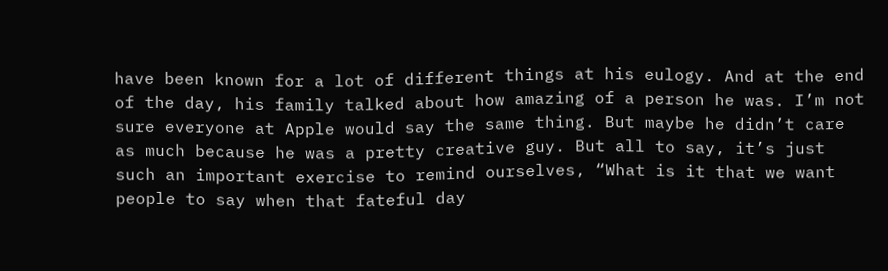have been known for a lot of different things at his eulogy. And at the end of the day, his family talked about how amazing of a person he was. I’m not sure everyone at Apple would say the same thing. But maybe he didn’t care as much because he was a pretty creative guy. But all to say, it’s just such an important exercise to remind ourselves, “What is it that we want people to say when that fateful day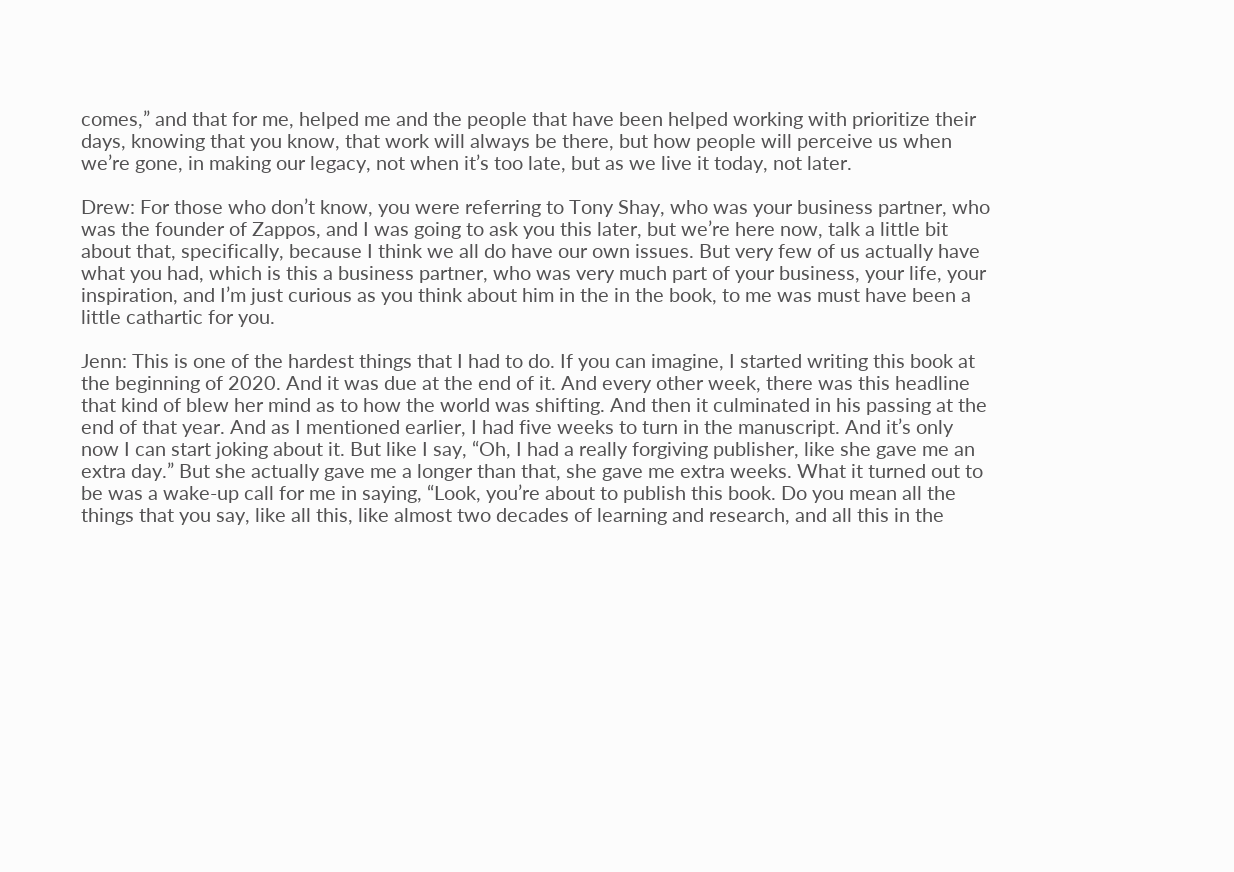comes,” and that for me, helped me and the people that have been helped working with prioritize their days, knowing that you know, that work will always be there, but how people will perceive us when we’re gone, in making our legacy, not when it’s too late, but as we live it today, not later.

Drew: For those who don’t know, you were referring to Tony Shay, who was your business partner, who was the founder of Zappos, and I was going to ask you this later, but we’re here now, talk a little bit about that, specifically, because I think we all do have our own issues. But very few of us actually have what you had, which is this a business partner, who was very much part of your business, your life, your inspiration, and I’m just curious as you think about him in the in the book, to me was must have been a little cathartic for you.

Jenn: This is one of the hardest things that I had to do. If you can imagine, I started writing this book at the beginning of 2020. And it was due at the end of it. And every other week, there was this headline that kind of blew her mind as to how the world was shifting. And then it culminated in his passing at the end of that year. And as I mentioned earlier, I had five weeks to turn in the manuscript. And it’s only now I can start joking about it. But like I say, “Oh, I had a really forgiving publisher, like she gave me an extra day.” But she actually gave me a longer than that, she gave me extra weeks. What it turned out to be was a wake-up call for me in saying, “Look, you’re about to publish this book. Do you mean all the things that you say, like all this, like almost two decades of learning and research, and all this in the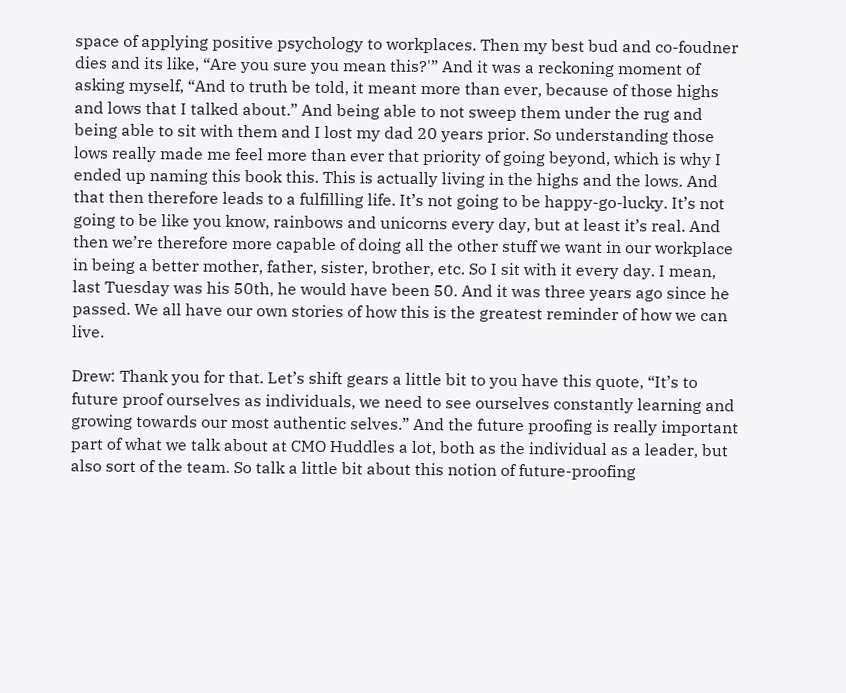space of applying positive psychology to workplaces. Then my best bud and co-foudner dies and its like, “Are you sure you mean this?'” And it was a reckoning moment of asking myself, “And to truth be told, it meant more than ever, because of those highs and lows that I talked about.” And being able to not sweep them under the rug and being able to sit with them and I lost my dad 20 years prior. So understanding those lows really made me feel more than ever that priority of going beyond, which is why I ended up naming this book this. This is actually living in the highs and the lows. And that then therefore leads to a fulfilling life. It’s not going to be happy-go-lucky. It’s not going to be like you know, rainbows and unicorns every day, but at least it’s real. And then we’re therefore more capable of doing all the other stuff we want in our workplace in being a better mother, father, sister, brother, etc. So I sit with it every day. I mean, last Tuesday was his 50th, he would have been 50. And it was three years ago since he passed. We all have our own stories of how this is the greatest reminder of how we can live.

Drew: Thank you for that. Let’s shift gears a little bit to you have this quote, “It’s to future proof ourselves as individuals, we need to see ourselves constantly learning and growing towards our most authentic selves.” And the future proofing is really important part of what we talk about at CMO Huddles a lot, both as the individual as a leader, but also sort of the team. So talk a little bit about this notion of future-proofing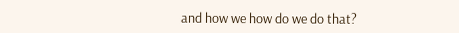and how we how do we do that?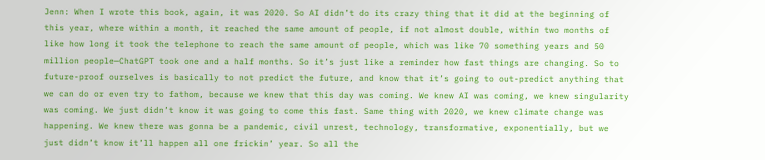Jenn: When I wrote this book, again, it was 2020. So AI didn’t do its crazy thing that it did at the beginning of this year, where within a month, it reached the same amount of people, if not almost double, within two months of like how long it took the telephone to reach the same amount of people, which was like 70 something years and 50 million people—ChatGPT took one and a half months. So it’s just like a reminder how fast things are changing. So to future-proof ourselves is basically to not predict the future, and know that it’s going to out-predict anything that we can do or even try to fathom, because we knew that this day was coming. We knew AI was coming, we knew singularity was coming. We just didn’t know it was going to come this fast. Same thing with 2020, we knew climate change was happening. We knew there was gonna be a pandemic, civil unrest, technology, transformative, exponentially, but we just didn’t know it’ll happen all one frickin’ year. So all the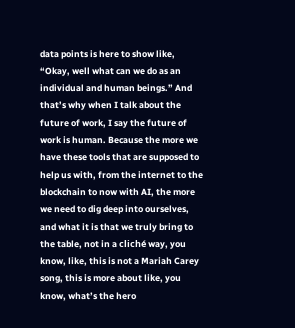data points is here to show like, “Okay, well what can we do as an individual and human beings.” And that’s why when I talk about the future of work, I say the future of work is human. Because the more we have these tools that are supposed to help us with, from the internet to the blockchain to now with AI, the more we need to dig deep into ourselves, and what it is that we truly bring to the table, not in a cliché way, you know, like, this is not a Mariah Carey song, this is more about like, you know, what’s the hero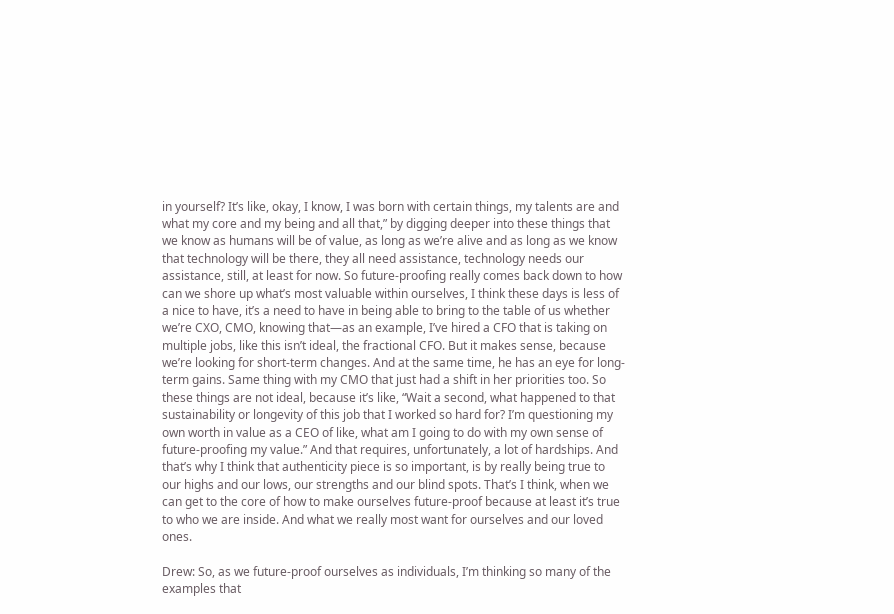in yourself? It’s like, okay, I know, I was born with certain things, my talents are and what my core and my being and all that,” by digging deeper into these things that we know as humans will be of value, as long as we’re alive and as long as we know that technology will be there, they all need assistance, technology needs our assistance, still, at least for now. So future-proofing really comes back down to how can we shore up what’s most valuable within ourselves, I think these days is less of a nice to have, it’s a need to have in being able to bring to the table of us whether we’re CXO, CMO, knowing that—as an example, I’ve hired a CFO that is taking on multiple jobs, like this isn’t ideal, the fractional CFO. But it makes sense, because we’re looking for short-term changes. And at the same time, he has an eye for long-term gains. Same thing with my CMO that just had a shift in her priorities too. So these things are not ideal, because it’s like, “Wait a second, what happened to that sustainability or longevity of this job that I worked so hard for? I’m questioning my own worth in value as a CEO of like, what am I going to do with my own sense of future-proofing my value.” And that requires, unfortunately, a lot of hardships. And that’s why I think that authenticity piece is so important, is by really being true to our highs and our lows, our strengths and our blind spots. That’s I think, when we can get to the core of how to make ourselves future-proof because at least it’s true to who we are inside. And what we really most want for ourselves and our loved ones.

Drew: So, as we future-proof ourselves as individuals, I’m thinking so many of the examples that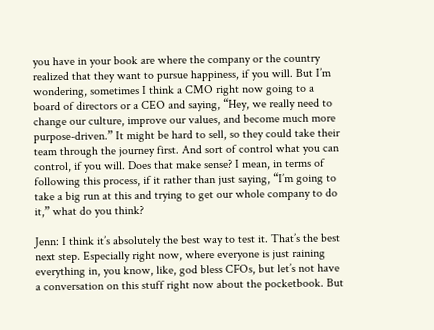you have in your book are where the company or the country realized that they want to pursue happiness, if you will. But I’m wondering, sometimes I think a CMO right now going to a board of directors or a CEO and saying, “Hey, we really need to change our culture, improve our values, and become much more purpose-driven.” It might be hard to sell, so they could take their team through the journey first. And sort of control what you can control, if you will. Does that make sense? I mean, in terms of following this process, if it rather than just saying, “I’m going to take a big run at this and trying to get our whole company to do it,” what do you think?

Jenn: I think it’s absolutely the best way to test it. That’s the best next step. Especially right now, where everyone is just raining everything in, you know, like, god bless CFOs, but let’s not have a conversation on this stuff right now about the pocketbook. But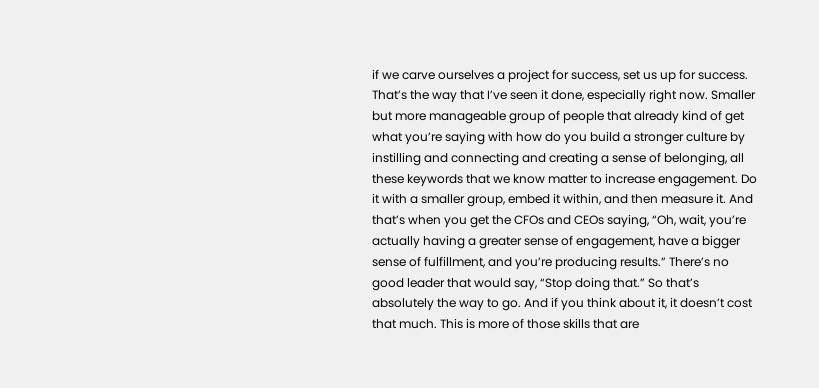if we carve ourselves a project for success, set us up for success. That’s the way that I’ve seen it done, especially right now. Smaller but more manageable group of people that already kind of get what you’re saying with how do you build a stronger culture by instilling and connecting and creating a sense of belonging, all these keywords that we know matter to increase engagement. Do it with a smaller group, embed it within, and then measure it. And that’s when you get the CFOs and CEOs saying, “Oh, wait, you’re actually having a greater sense of engagement, have a bigger sense of fulfillment, and you’re producing results.” There’s no good leader that would say, “Stop doing that.” So that’s absolutely the way to go. And if you think about it, it doesn’t cost that much. This is more of those skills that are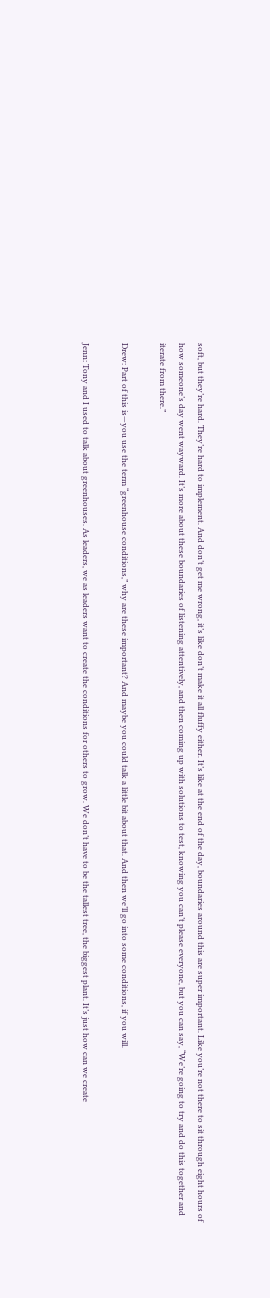soft, but they’re hard. They’re hard to implement. And don’t get me wrong, it’s like don’t make it all fluffy either. It’s like at the end of the day, boundaries around this are super important. Like you’re not there to sit through eight hours of how someone’s day went wayward. It’s more about these boundaries of listening attentively, and then coming up with solutions to test, knowing you can’t please everyone, but you can say, “We’re going to try and do this together and iterate from there.”

Drew: Part of this is—you use the term “greenhouse conditions,” why are these important? And maybe you could talk a little bit about that. And then we’ll go into some conditions, if you will.

Jenn: Tony and I used to talk about greenhouses. As leaders, we as leaders want to create the conditions for others to grow. We don’t have to be the tallest tree, the biggest plant. It’s just how can we create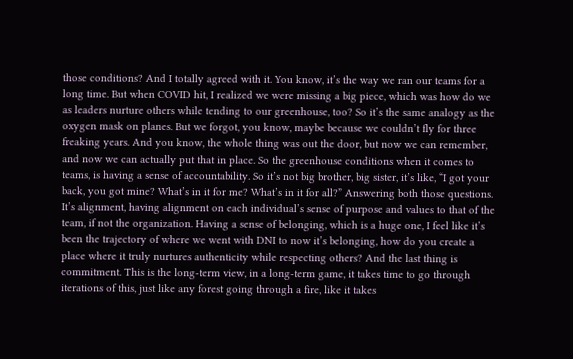those conditions? And I totally agreed with it. You know, it’s the way we ran our teams for a long time. But when COVID hit, I realized we were missing a big piece, which was how do we as leaders nurture others while tending to our greenhouse, too? So it’s the same analogy as the oxygen mask on planes. But we forgot, you know, maybe because we couldn’t fly for three freaking years. And you know, the whole thing was out the door, but now we can remember, and now we can actually put that in place. So the greenhouse conditions when it comes to teams, is having a sense of accountability. So it’s not big brother, big sister, it’s like, “I got your back, you got mine? What’s in it for me? What’s in it for all?” Answering both those questions. It’s alignment, having alignment on each individual’s sense of purpose and values to that of the team, if not the organization. Having a sense of belonging, which is a huge one, I feel like it’s been the trajectory of where we went with DNI to now it’s belonging, how do you create a place where it truly nurtures authenticity while respecting others? And the last thing is commitment. This is the long-term view, in a long-term game, it takes time to go through iterations of this, just like any forest going through a fire, like it takes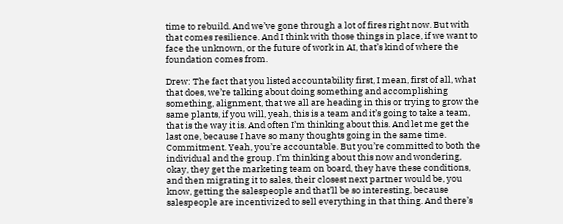time to rebuild. And we’ve gone through a lot of fires right now. But with that comes resilience. And I think with those things in place, if we want to face the unknown, or the future of work in AI, that’s kind of where the foundation comes from.

Drew: The fact that you listed accountability first, I mean, first of all, what that does, we’re talking about doing something and accomplishing something, alignment, that we all are heading in this or trying to grow the same plants, if you will, yeah, this is a team and it’s going to take a team, that is the way it is. And often I’m thinking about this. And let me get the last one, because I have so many thoughts going in the same time. Commitment. Yeah, you’re accountable. But you’re committed to both the individual and the group. I’m thinking about this now and wondering, okay, they get the marketing team on board, they have these conditions, and then migrating it to sales, their closest next partner would be, you know, getting the salespeople and that’ll be so interesting, because salespeople are incentivized to sell everything in that thing. And there’s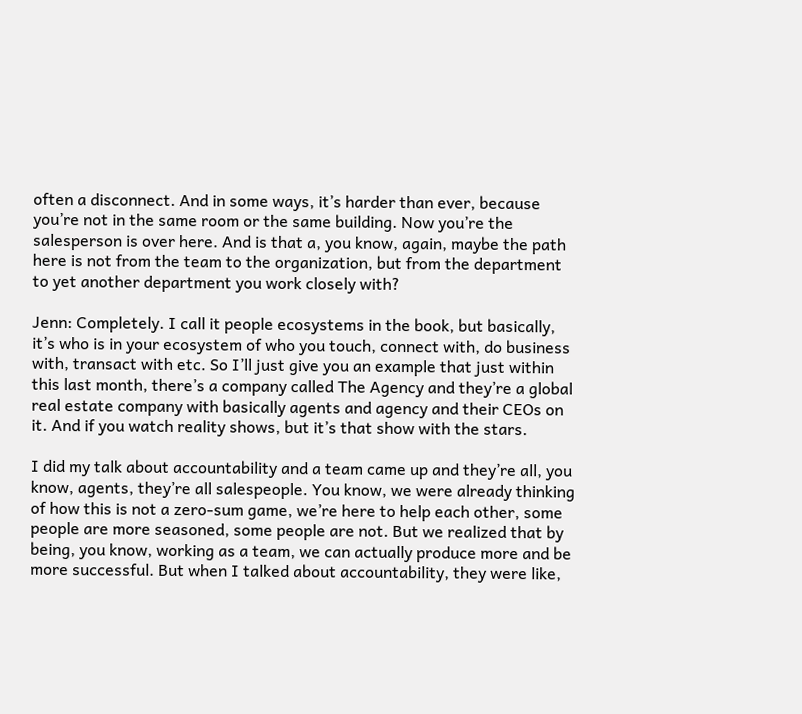often a disconnect. And in some ways, it’s harder than ever, because you’re not in the same room or the same building. Now you’re the salesperson is over here. And is that a, you know, again, maybe the path here is not from the team to the organization, but from the department to yet another department you work closely with?

Jenn: Completely. I call it people ecosystems in the book, but basically, it’s who is in your ecosystem of who you touch, connect with, do business with, transact with etc. So I’ll just give you an example that just within this last month, there’s a company called The Agency and they’re a global real estate company with basically agents and agency and their CEOs on it. And if you watch reality shows, but it’s that show with the stars.

I did my talk about accountability and a team came up and they’re all, you know, agents, they’re all salespeople. You know, we were already thinking of how this is not a zero-sum game, we’re here to help each other, some people are more seasoned, some people are not. But we realized that by being, you know, working as a team, we can actually produce more and be more successful. But when I talked about accountability, they were like,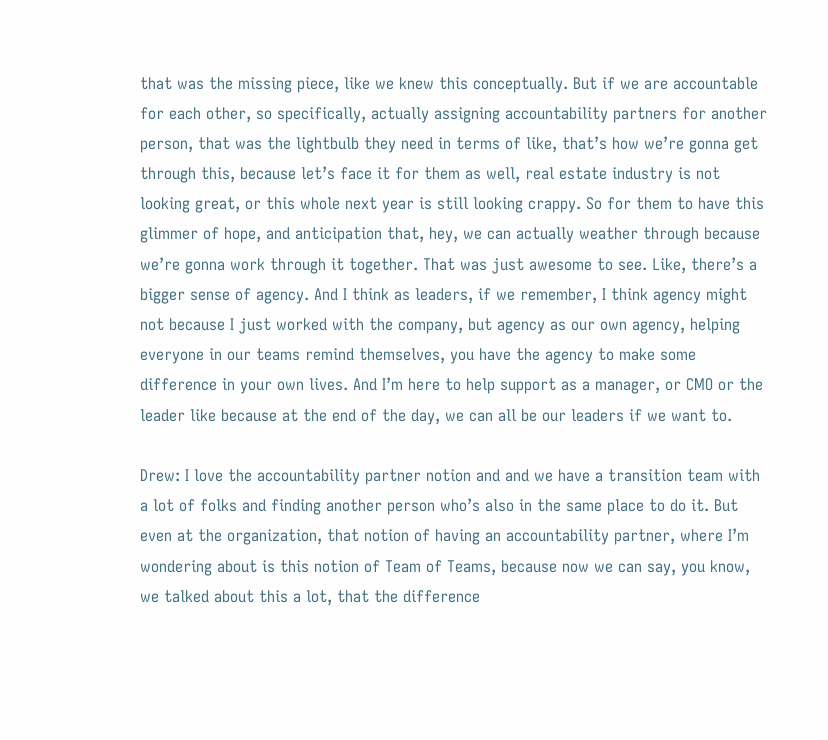that was the missing piece, like we knew this conceptually. But if we are accountable for each other, so specifically, actually assigning accountability partners for another person, that was the lightbulb they need in terms of like, that’s how we’re gonna get through this, because let’s face it for them as well, real estate industry is not looking great, or this whole next year is still looking crappy. So for them to have this glimmer of hope, and anticipation that, hey, we can actually weather through because we’re gonna work through it together. That was just awesome to see. Like, there’s a bigger sense of agency. And I think as leaders, if we remember, I think agency might not because I just worked with the company, but agency as our own agency, helping everyone in our teams remind themselves, you have the agency to make some difference in your own lives. And I’m here to help support as a manager, or CMO or the leader like because at the end of the day, we can all be our leaders if we want to.

Drew: I love the accountability partner notion and and we have a transition team with a lot of folks and finding another person who’s also in the same place to do it. But even at the organization, that notion of having an accountability partner, where I’m wondering about is this notion of Team of Teams, because now we can say, you know, we talked about this a lot, that the difference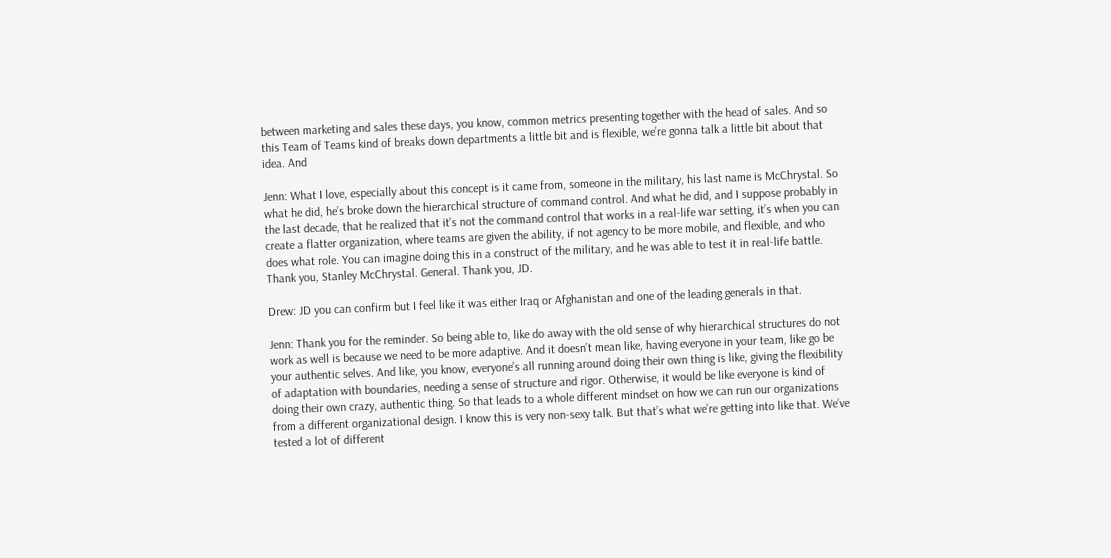between marketing and sales these days, you know, common metrics presenting together with the head of sales. And so this Team of Teams kind of breaks down departments a little bit and is flexible, we’re gonna talk a little bit about that idea. And

Jenn: What I love, especially about this concept is it came from, someone in the military, his last name is McChrystal. So what he did, he’s broke down the hierarchical structure of command control. And what he did, and I suppose probably in the last decade, that he realized that it’s not the command control that works in a real-life war setting, it’s when you can create a flatter organization, where teams are given the ability, if not agency to be more mobile, and flexible, and who does what role. You can imagine doing this in a construct of the military, and he was able to test it in real-life battle. Thank you, Stanley McChrystal. General. Thank you, JD.

Drew: JD you can confirm but I feel like it was either Iraq or Afghanistan and one of the leading generals in that.

Jenn: Thank you for the reminder. So being able to, like do away with the old sense of why hierarchical structures do not work as well is because we need to be more adaptive. And it doesn’t mean like, having everyone in your team, like go be your authentic selves. And like, you know, everyone’s all running around doing their own thing is like, giving the flexibility of adaptation with boundaries, needing a sense of structure and rigor. Otherwise, it would be like everyone is kind of doing their own crazy, authentic thing. So that leads to a whole different mindset on how we can run our organizations from a different organizational design. I know this is very non-sexy talk. But that’s what we’re getting into like that. We’ve tested a lot of different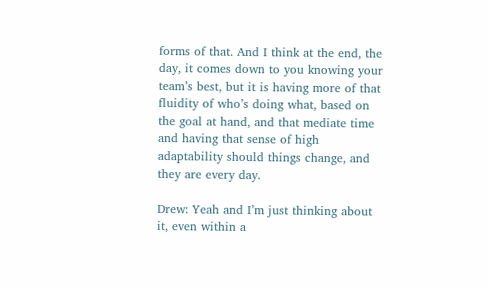forms of that. And I think at the end, the day, it comes down to you knowing your team’s best, but it is having more of that fluidity of who’s doing what, based on the goal at hand, and that mediate time and having that sense of high adaptability should things change, and they are every day.

Drew: Yeah and I’m just thinking about it, even within a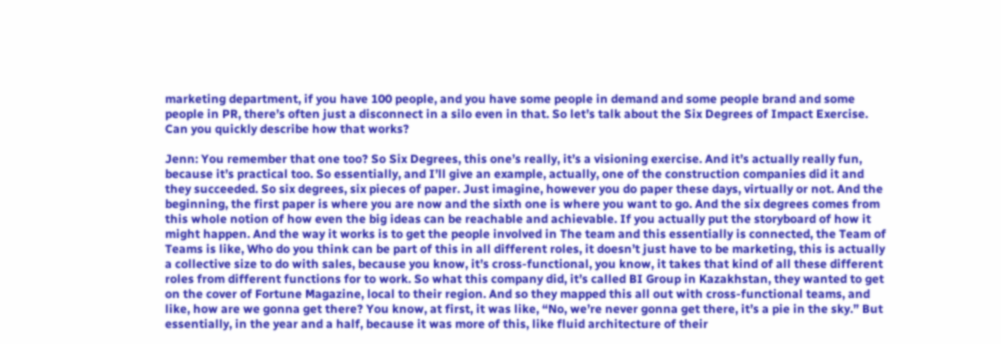marketing department, if you have 100 people, and you have some people in demand and some people brand and some people in PR, there’s often just a disconnect in a silo even in that. So let’s talk about the Six Degrees of Impact Exercise. Can you quickly describe how that works?

Jenn: You remember that one too? So Six Degrees, this one’s really, it’s a visioning exercise. And it’s actually really fun, because it’s practical too. So essentially, and I’ll give an example, actually, one of the construction companies did it and they succeeded. So six degrees, six pieces of paper. Just imagine, however you do paper these days, virtually or not. And the beginning, the first paper is where you are now and the sixth one is where you want to go. And the six degrees comes from this whole notion of how even the big ideas can be reachable and achievable. If you actually put the storyboard of how it might happen. And the way it works is to get the people involved in The team and this essentially is connected, the Team of Teams is like, Who do you think can be part of this in all different roles, it doesn’t just have to be marketing, this is actually a collective size to do with sales, because you know, it’s cross-functional, you know, it takes that kind of all these different roles from different functions for to work. So what this company did, it’s called BI Group in Kazakhstan, they wanted to get on the cover of Fortune Magazine, local to their region. And so they mapped this all out with cross-functional teams, and like, how are we gonna get there? You know, at first, it was like, “No, we’re never gonna get there, it’s a pie in the sky.” But essentially, in the year and a half, because it was more of this, like fluid architecture of their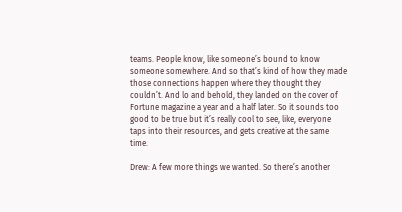teams. People know, like someone’s bound to know someone somewhere. And so that’s kind of how they made those connections happen where they thought they couldn’t. And lo and behold, they landed on the cover of Fortune magazine a year and a half later. So it sounds too good to be true but it’s really cool to see, like, everyone taps into their resources, and gets creative at the same time.

Drew: A few more things we wanted. So there’s another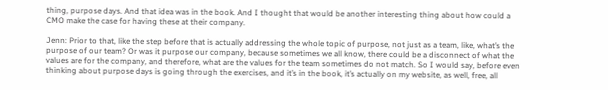thing, purpose days. And that idea was in the book. And I thought that would be another interesting thing about how could a CMO make the case for having these at their company.

Jenn: Prior to that, like the step before that is actually addressing the whole topic of purpose, not just as a team, like, what’s the purpose of our team? Or was it purpose our company, because sometimes we all know, there could be a disconnect of what the values are for the company, and therefore, what are the values for the team sometimes do not match. So I would say, before even thinking about purpose days is going through the exercises, and it’s in the book, it’s actually on my website, as well, free, all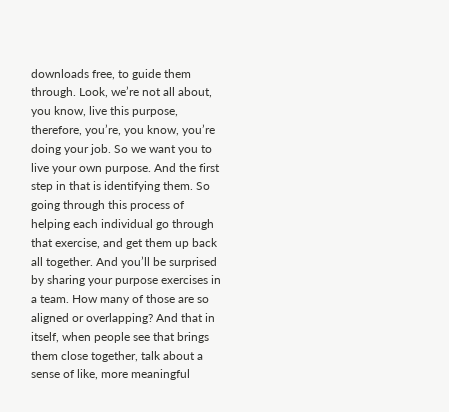downloads free, to guide them through. Look, we’re not all about, you know, live this purpose, therefore, you’re, you know, you’re doing your job. So we want you to live your own purpose. And the first step in that is identifying them. So going through this process of helping each individual go through that exercise, and get them up back all together. And you’ll be surprised by sharing your purpose exercises in a team. How many of those are so aligned or overlapping? And that in itself, when people see that brings them close together, talk about a sense of like, more meaningful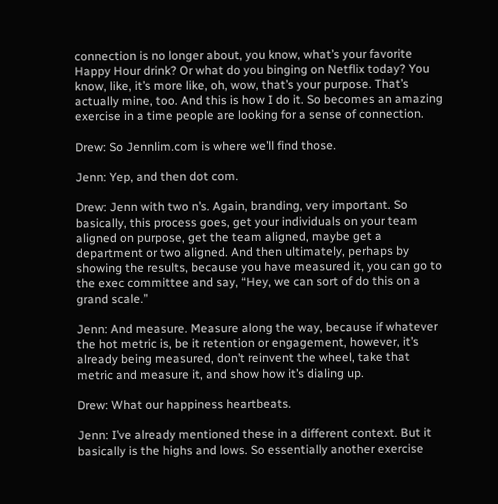connection is no longer about, you know, what’s your favorite Happy Hour drink? Or what do you binging on Netflix today? You know, like, it’s more like, oh, wow, that’s your purpose. That’s actually mine, too. And this is how I do it. So becomes an amazing exercise in a time people are looking for a sense of connection.

Drew: So Jennlim.com is where we’ll find those.

Jenn: Yep, and then dot com.

Drew: Jenn with two n’s. Again, branding, very important. So basically, this process goes, get your individuals on your team aligned on purpose, get the team aligned, maybe get a department or two aligned. And then ultimately, perhaps by showing the results, because you have measured it, you can go to the exec committee and say, “Hey, we can sort of do this on a grand scale.”

Jenn: And measure. Measure along the way, because if whatever the hot metric is, be it retention or engagement, however, it’s already being measured, don’t reinvent the wheel, take that metric and measure it, and show how it’s dialing up.

Drew: What our happiness heartbeats.

Jenn: I’ve already mentioned these in a different context. But it basically is the highs and lows. So essentially another exercise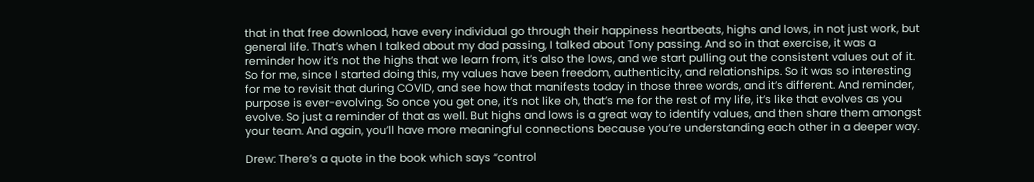that in that free download, have every individual go through their happiness heartbeats, highs and lows, in not just work, but general life. That’s when I talked about my dad passing, I talked about Tony passing. And so in that exercise, it was a reminder how it’s not the highs that we learn from, it’s also the lows, and we start pulling out the consistent values out of it. So for me, since I started doing this, my values have been freedom, authenticity, and relationships. So it was so interesting for me to revisit that during COVID, and see how that manifests today in those three words, and it’s different. And reminder, purpose is ever-evolving. So once you get one, it’s not like oh, that’s me for the rest of my life, it’s like that evolves as you evolve. So just a reminder of that as well. But highs and lows is a great way to identify values, and then share them amongst your team. And again, you’ll have more meaningful connections because you’re understanding each other in a deeper way.

Drew: There’s a quote in the book which says “control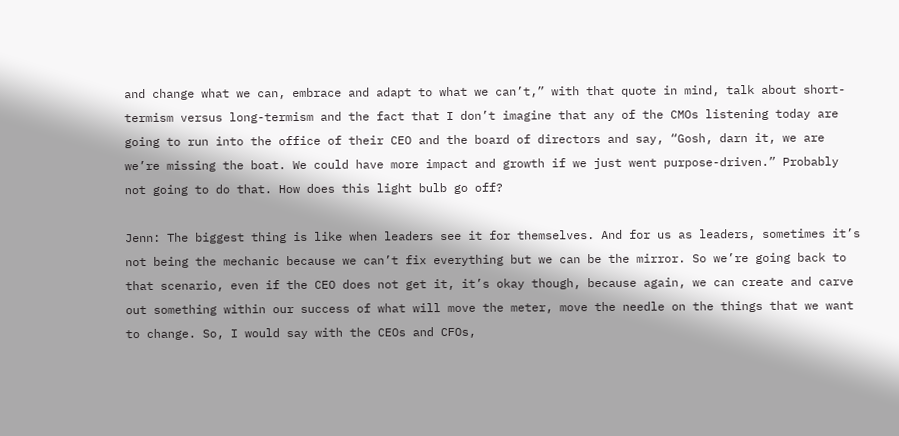and change what we can, embrace and adapt to what we can’t,” with that quote in mind, talk about short-termism versus long-termism and the fact that I don’t imagine that any of the CMOs listening today are going to run into the office of their CEO and the board of directors and say, “Gosh, darn it, we are we’re missing the boat. We could have more impact and growth if we just went purpose-driven.” Probably not going to do that. How does this light bulb go off?

Jenn: The biggest thing is like when leaders see it for themselves. And for us as leaders, sometimes it’s not being the mechanic because we can’t fix everything but we can be the mirror. So we’re going back to that scenario, even if the CEO does not get it, it’s okay though, because again, we can create and carve out something within our success of what will move the meter, move the needle on the things that we want to change. So, I would say with the CEOs and CFOs,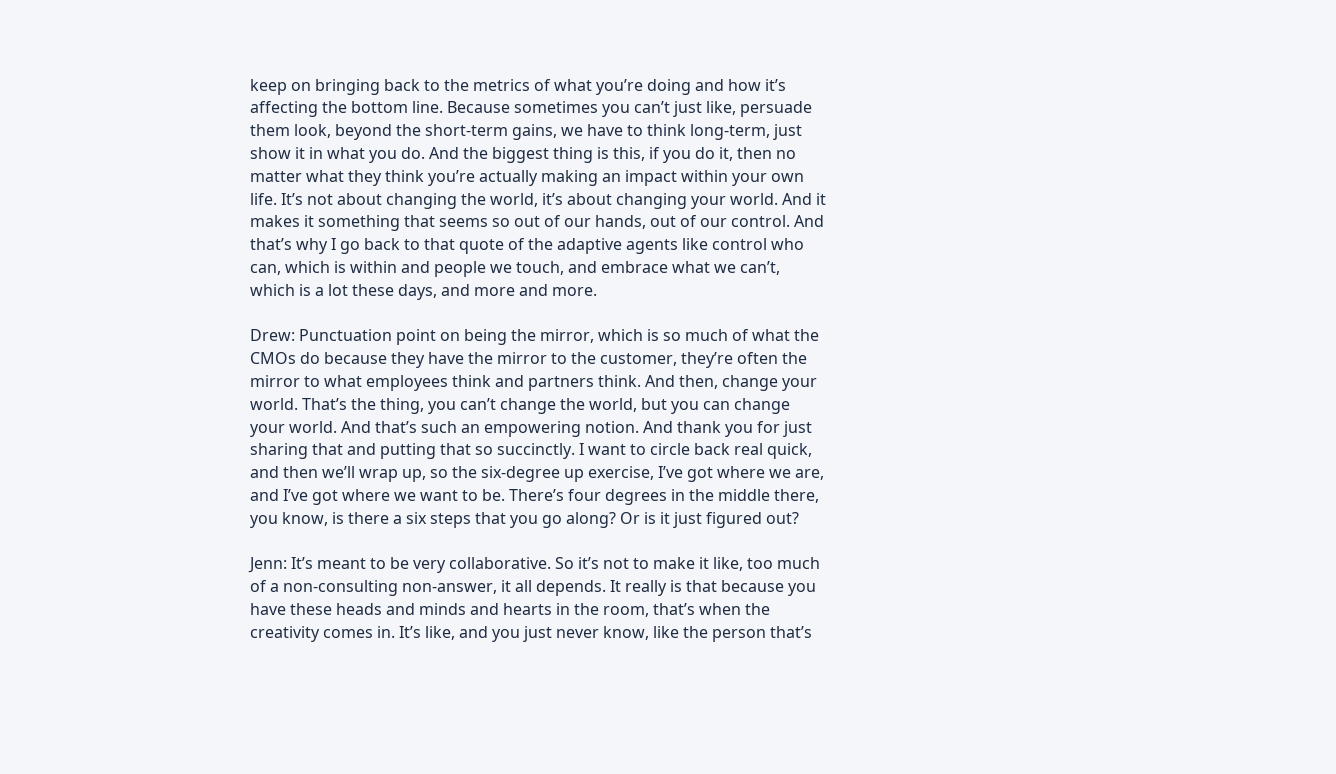keep on bringing back to the metrics of what you’re doing and how it’s affecting the bottom line. Because sometimes you can’t just like, persuade them look, beyond the short-term gains, we have to think long-term, just show it in what you do. And the biggest thing is this, if you do it, then no matter what they think you’re actually making an impact within your own life. It’s not about changing the world, it’s about changing your world. And it makes it something that seems so out of our hands, out of our control. And that’s why I go back to that quote of the adaptive agents like control who can, which is within and people we touch, and embrace what we can’t, which is a lot these days, and more and more.

Drew: Punctuation point on being the mirror, which is so much of what the CMOs do because they have the mirror to the customer, they’re often the mirror to what employees think and partners think. And then, change your world. That’s the thing, you can’t change the world, but you can change your world. And that’s such an empowering notion. And thank you for just sharing that and putting that so succinctly. I want to circle back real quick, and then we’ll wrap up, so the six-degree up exercise, I’ve got where we are, and I’ve got where we want to be. There’s four degrees in the middle there, you know, is there a six steps that you go along? Or is it just figured out?

Jenn: It’s meant to be very collaborative. So it’s not to make it like, too much of a non-consulting non-answer, it all depends. It really is that because you have these heads and minds and hearts in the room, that’s when the creativity comes in. It’s like, and you just never know, like the person that’s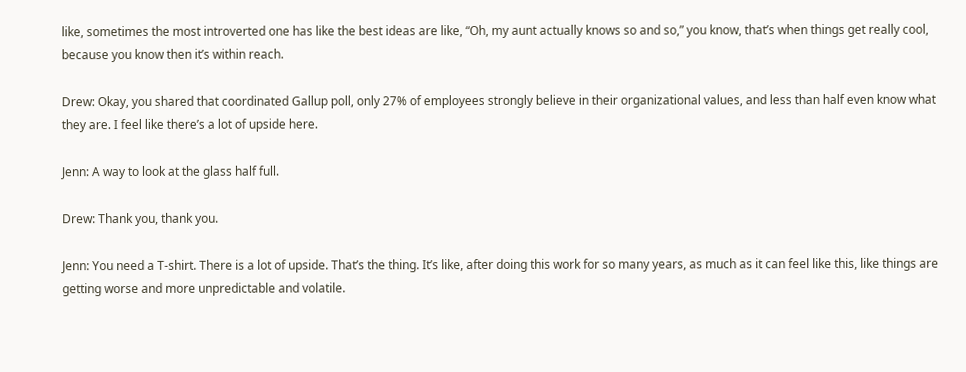like, sometimes the most introverted one has like the best ideas are like, “Oh, my aunt actually knows so and so,” you know, that’s when things get really cool, because you know then it’s within reach.

Drew: Okay, you shared that coordinated Gallup poll, only 27% of employees strongly believe in their organizational values, and less than half even know what they are. I feel like there’s a lot of upside here.

Jenn: A way to look at the glass half full.

Drew: Thank you, thank you.

Jenn: You need a T-shirt. There is a lot of upside. That’s the thing. It’s like, after doing this work for so many years, as much as it can feel like this, like things are getting worse and more unpredictable and volatile.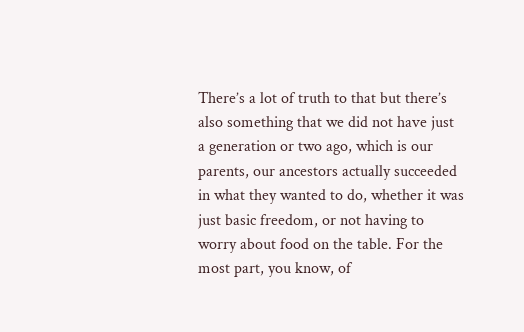There’s a lot of truth to that but there’s also something that we did not have just a generation or two ago, which is our parents, our ancestors actually succeeded in what they wanted to do, whether it was just basic freedom, or not having to worry about food on the table. For the most part, you know, of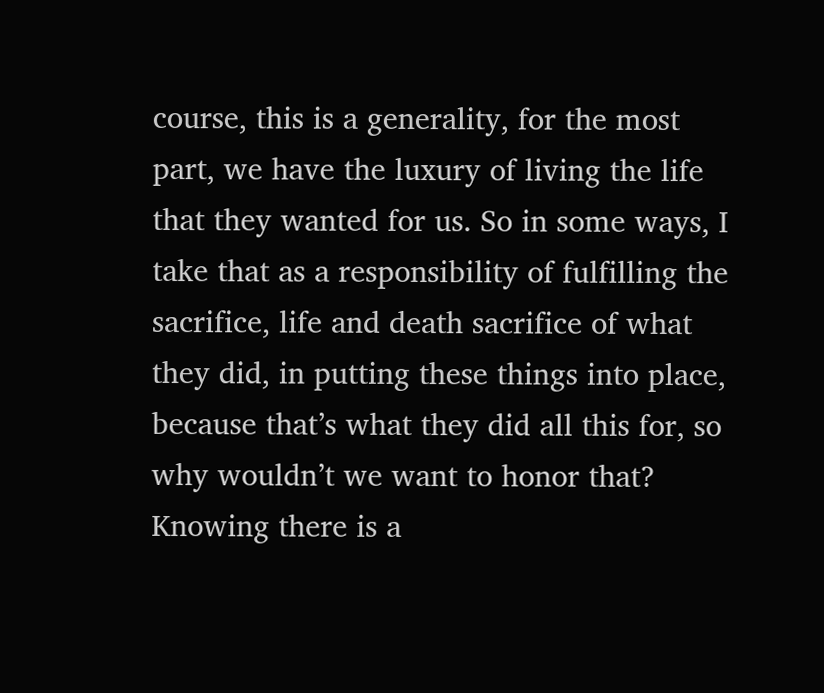course, this is a generality, for the most part, we have the luxury of living the life that they wanted for us. So in some ways, I take that as a responsibility of fulfilling the sacrifice, life and death sacrifice of what they did, in putting these things into place, because that’s what they did all this for, so why wouldn’t we want to honor that? Knowing there is a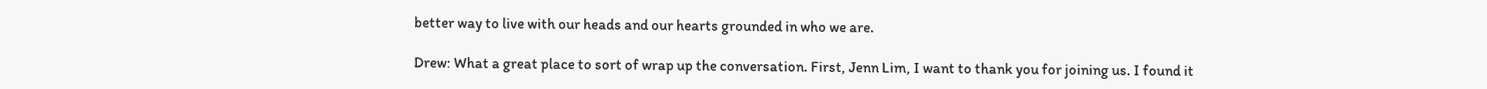better way to live with our heads and our hearts grounded in who we are.

Drew: What a great place to sort of wrap up the conversation. First, Jenn Lim, I want to thank you for joining us. I found it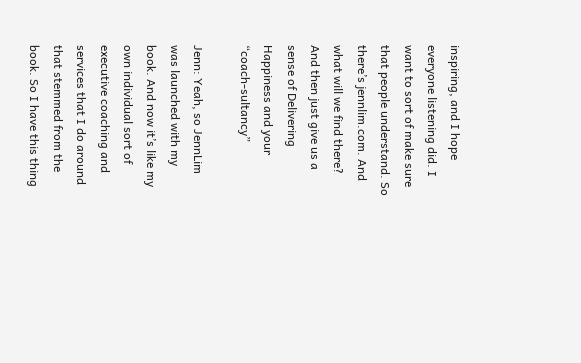inspiring, and I hope everyone listening did. I want to sort of make sure that people understand. So there’s jennlim.com. And what will we find there? And then just give us a sense of Delivering Happiness and your “coach-sultancy”

Jenn: Yeah, so JennLim was launched with my book. And now it’s like my own individual sort of executive coaching and services that I do around that stemmed from the book. So I have this thing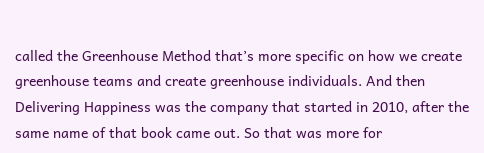called the Greenhouse Method that’s more specific on how we create greenhouse teams and create greenhouse individuals. And then Delivering Happiness was the company that started in 2010, after the same name of that book came out. So that was more for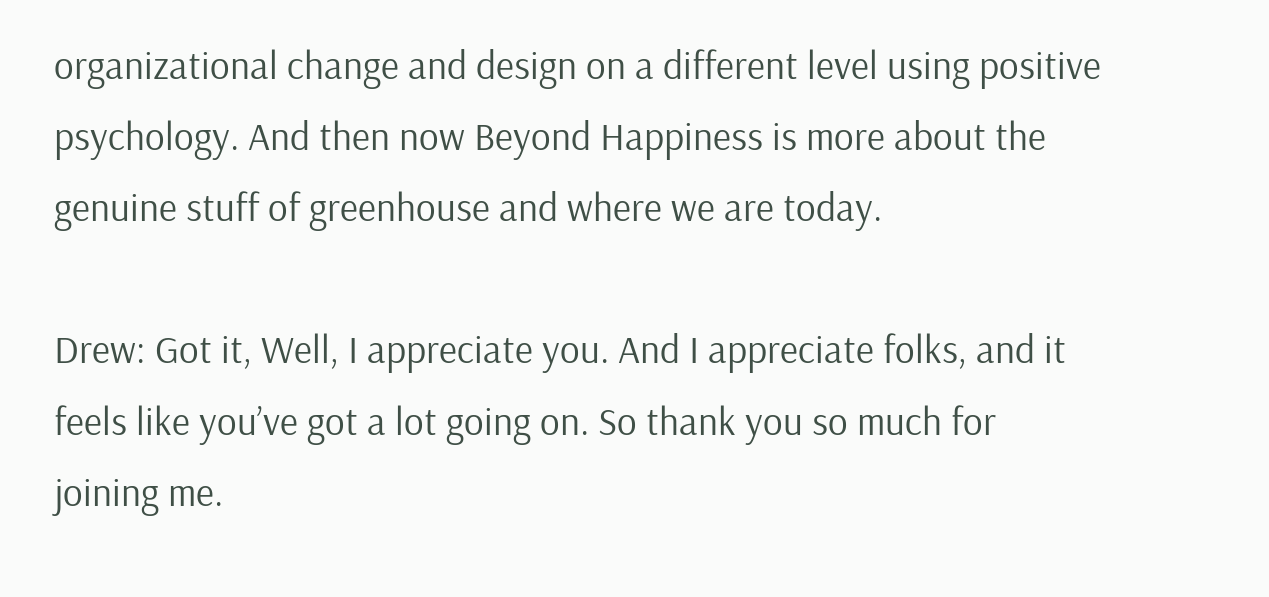organizational change and design on a different level using positive psychology. And then now Beyond Happiness is more about the genuine stuff of greenhouse and where we are today.

Drew: Got it, Well, I appreciate you. And I appreciate folks, and it feels like you’ve got a lot going on. So thank you so much for joining me.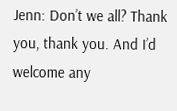Jenn: Don’t we all? Thank you, thank you. And I’d welcome any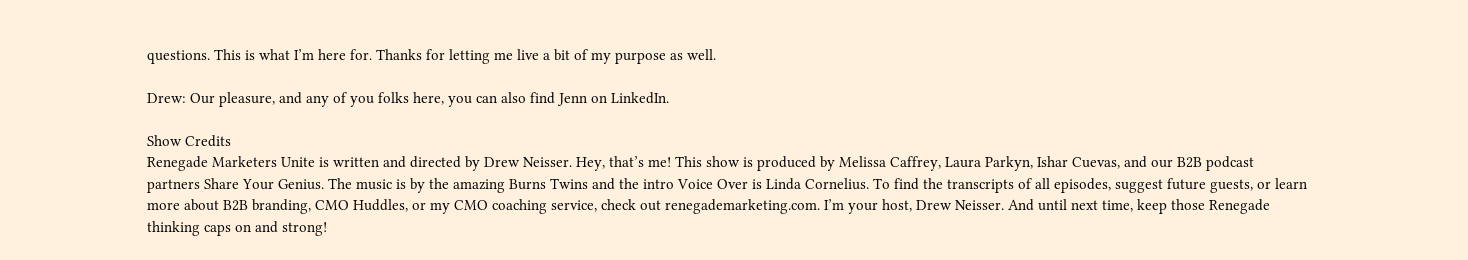questions. This is what I’m here for. Thanks for letting me live a bit of my purpose as well.

Drew: Our pleasure, and any of you folks here, you can also find Jenn on LinkedIn.

Show Credits
Renegade Marketers Unite is written and directed by Drew Neisser. Hey, that’s me! This show is produced by Melissa Caffrey, Laura Parkyn, Ishar Cuevas, and our B2B podcast partners Share Your Genius. The music is by the amazing Burns Twins and the intro Voice Over is Linda Cornelius. To find the transcripts of all episodes, suggest future guests, or learn more about B2B branding, CMO Huddles, or my CMO coaching service, check out renegademarketing.com. I’m your host, Drew Neisser. And until next time, keep those Renegade thinking caps on and strong!